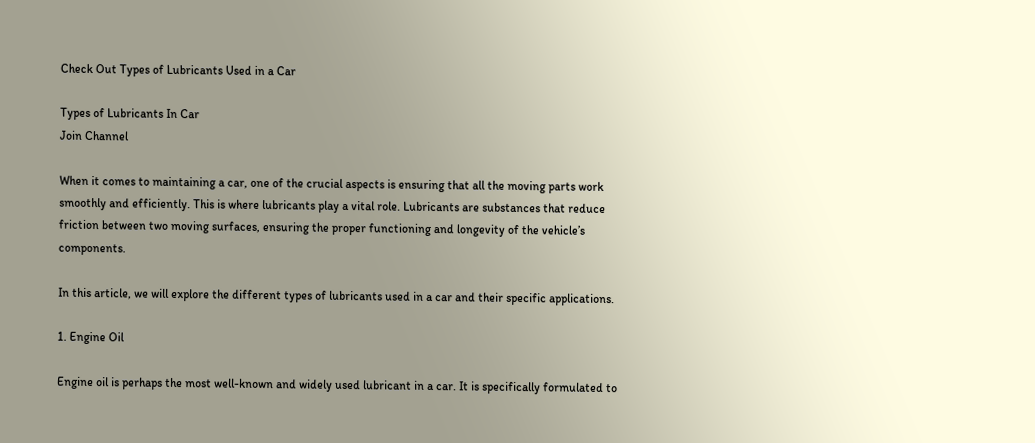Check Out Types of Lubricants Used in a Car

Types of Lubricants In Car
Join Channel

When it comes to maintaining a car, one of the crucial aspects is ensuring that all the moving parts work smoothly and efficiently. This is where lubricants play a vital role. Lubricants are substances that reduce friction between two moving surfaces, ensuring the proper functioning and longevity of the vehicle’s components.

In this article, we will explore the different types of lubricants used in a car and their specific applications.

1. Engine Oil

Engine oil is perhaps the most well-known and widely used lubricant in a car. It is specifically formulated to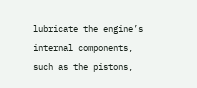lubricate the engine’s internal components, such as the pistons,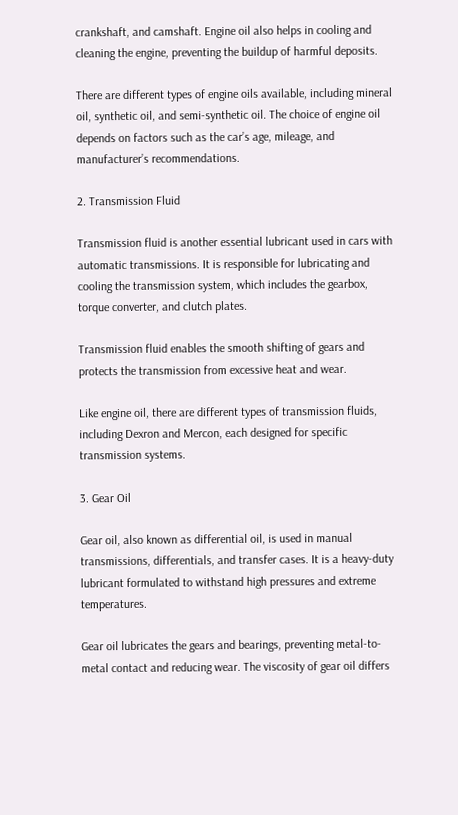crankshaft, and camshaft. Engine oil also helps in cooling and cleaning the engine, preventing the buildup of harmful deposits.

There are different types of engine oils available, including mineral oil, synthetic oil, and semi-synthetic oil. The choice of engine oil depends on factors such as the car’s age, mileage, and manufacturer’s recommendations.

2. Transmission Fluid

Transmission fluid is another essential lubricant used in cars with automatic transmissions. It is responsible for lubricating and cooling the transmission system, which includes the gearbox, torque converter, and clutch plates.

Transmission fluid enables the smooth shifting of gears and protects the transmission from excessive heat and wear.

Like engine oil, there are different types of transmission fluids, including Dexron and Mercon, each designed for specific transmission systems.

3. Gear Oil

Gear oil, also known as differential oil, is used in manual transmissions, differentials, and transfer cases. It is a heavy-duty lubricant formulated to withstand high pressures and extreme temperatures.

Gear oil lubricates the gears and bearings, preventing metal-to-metal contact and reducing wear. The viscosity of gear oil differs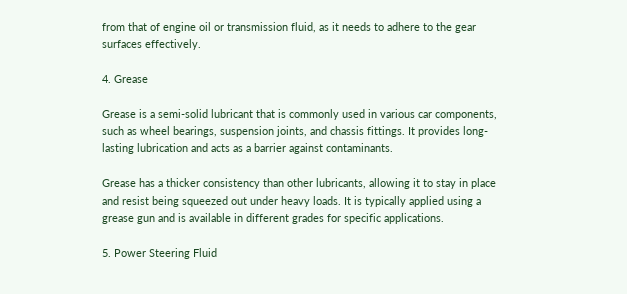from that of engine oil or transmission fluid, as it needs to adhere to the gear surfaces effectively.

4. Grease

Grease is a semi-solid lubricant that is commonly used in various car components, such as wheel bearings, suspension joints, and chassis fittings. It provides long-lasting lubrication and acts as a barrier against contaminants.

Grease has a thicker consistency than other lubricants, allowing it to stay in place and resist being squeezed out under heavy loads. It is typically applied using a grease gun and is available in different grades for specific applications.

5. Power Steering Fluid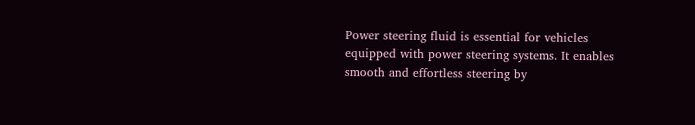Power steering fluid is essential for vehicles equipped with power steering systems. It enables smooth and effortless steering by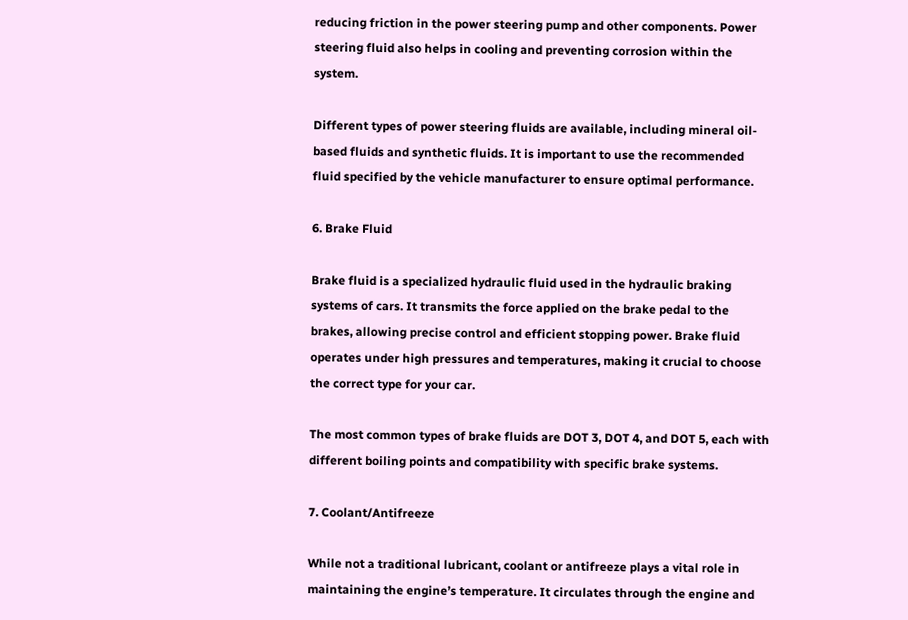reducing friction in the power steering pump and other components. Power steering fluid also helps in cooling and preventing corrosion within the system.

Different types of power steering fluids are available, including mineral oil-based fluids and synthetic fluids. It is important to use the recommended fluid specified by the vehicle manufacturer to ensure optimal performance.

6. Brake Fluid

Brake fluid is a specialized hydraulic fluid used in the hydraulic braking systems of cars. It transmits the force applied on the brake pedal to the brakes, allowing precise control and efficient stopping power. Brake fluid operates under high pressures and temperatures, making it crucial to choose the correct type for your car.

The most common types of brake fluids are DOT 3, DOT 4, and DOT 5, each with different boiling points and compatibility with specific brake systems.

7. Coolant/Antifreeze

While not a traditional lubricant, coolant or antifreeze plays a vital role in maintaining the engine’s temperature. It circulates through the engine and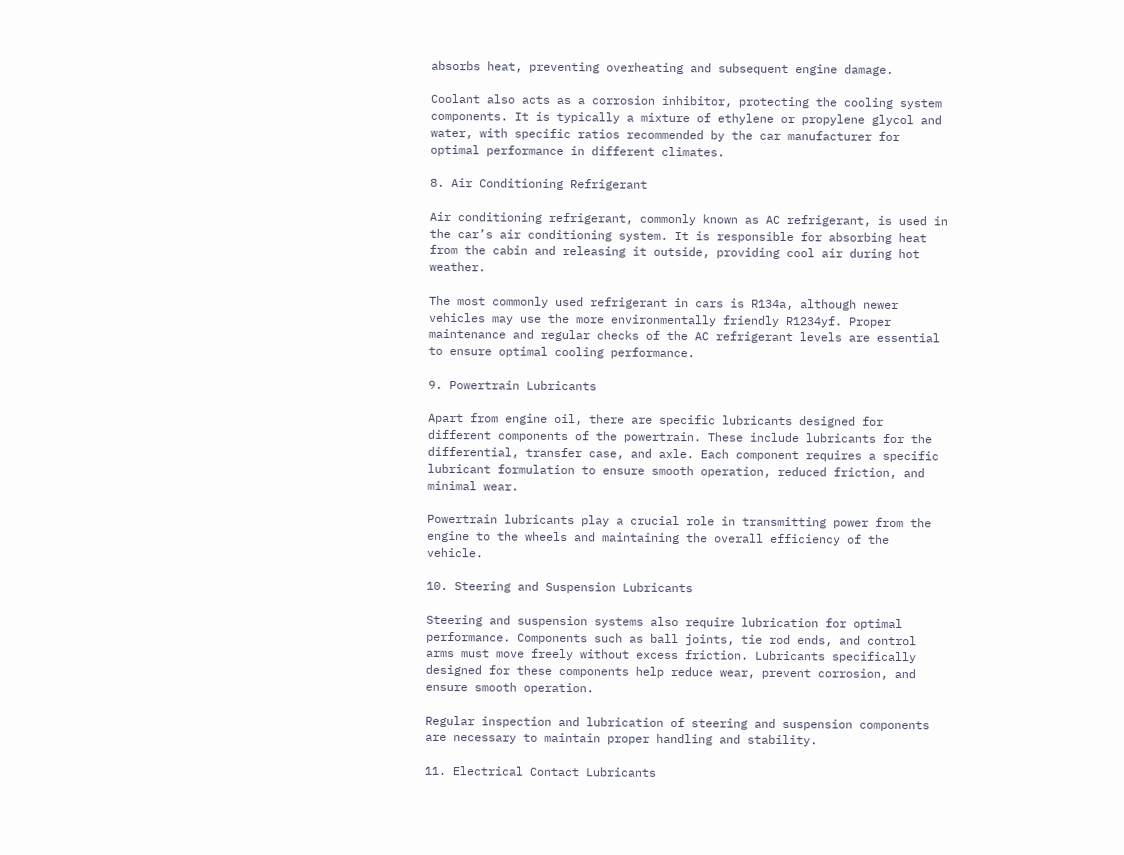absorbs heat, preventing overheating and subsequent engine damage.

Coolant also acts as a corrosion inhibitor, protecting the cooling system components. It is typically a mixture of ethylene or propylene glycol and water, with specific ratios recommended by the car manufacturer for optimal performance in different climates.

8. Air Conditioning Refrigerant

Air conditioning refrigerant, commonly known as AC refrigerant, is used in the car’s air conditioning system. It is responsible for absorbing heat from the cabin and releasing it outside, providing cool air during hot weather.

The most commonly used refrigerant in cars is R134a, although newer vehicles may use the more environmentally friendly R1234yf. Proper maintenance and regular checks of the AC refrigerant levels are essential to ensure optimal cooling performance.

9. Powertrain Lubricants

Apart from engine oil, there are specific lubricants designed for different components of the powertrain. These include lubricants for the differential, transfer case, and axle. Each component requires a specific lubricant formulation to ensure smooth operation, reduced friction, and minimal wear.

Powertrain lubricants play a crucial role in transmitting power from the engine to the wheels and maintaining the overall efficiency of the vehicle.

10. Steering and Suspension Lubricants

Steering and suspension systems also require lubrication for optimal performance. Components such as ball joints, tie rod ends, and control arms must move freely without excess friction. Lubricants specifically designed for these components help reduce wear, prevent corrosion, and ensure smooth operation.

Regular inspection and lubrication of steering and suspension components are necessary to maintain proper handling and stability.

11. Electrical Contact Lubricants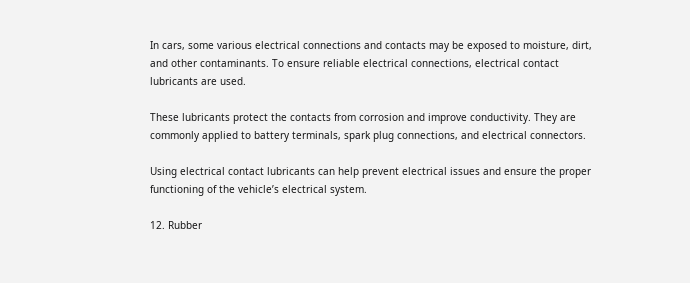In cars, some various electrical connections and contacts may be exposed to moisture, dirt, and other contaminants. To ensure reliable electrical connections, electrical contact lubricants are used.

These lubricants protect the contacts from corrosion and improve conductivity. They are commonly applied to battery terminals, spark plug connections, and electrical connectors.

Using electrical contact lubricants can help prevent electrical issues and ensure the proper functioning of the vehicle’s electrical system.

12. Rubber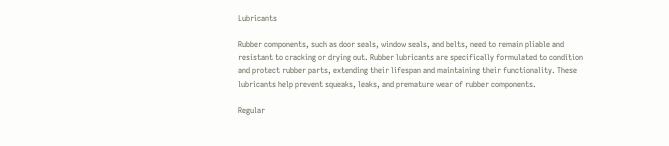Lubricants

Rubber components, such as door seals, window seals, and belts, need to remain pliable and resistant to cracking or drying out. Rubber lubricants are specifically formulated to condition and protect rubber parts, extending their lifespan and maintaining their functionality. These lubricants help prevent squeaks, leaks, and premature wear of rubber components.

Regular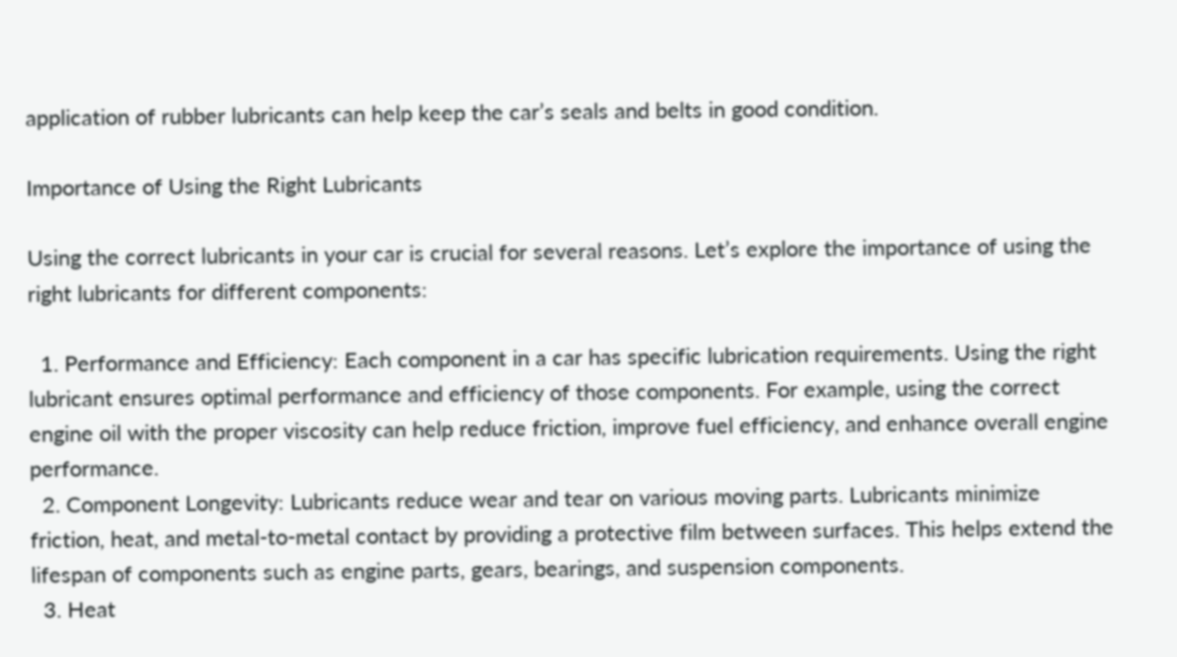application of rubber lubricants can help keep the car’s seals and belts in good condition.

Importance of Using the Right Lubricants

Using the correct lubricants in your car is crucial for several reasons. Let’s explore the importance of using the right lubricants for different components:

  1. Performance and Efficiency: Each component in a car has specific lubrication requirements. Using the right lubricant ensures optimal performance and efficiency of those components. For example, using the correct engine oil with the proper viscosity can help reduce friction, improve fuel efficiency, and enhance overall engine performance.
  2. Component Longevity: Lubricants reduce wear and tear on various moving parts. Lubricants minimize friction, heat, and metal-to-metal contact by providing a protective film between surfaces. This helps extend the lifespan of components such as engine parts, gears, bearings, and suspension components.
  3. Heat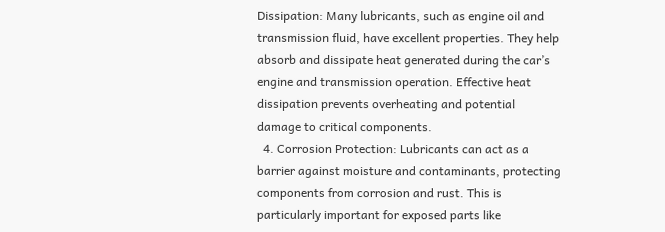Dissipation: Many lubricants, such as engine oil and transmission fluid, have excellent properties. They help absorb and dissipate heat generated during the car’s engine and transmission operation. Effective heat dissipation prevents overheating and potential damage to critical components.
  4. Corrosion Protection: Lubricants can act as a barrier against moisture and contaminants, protecting components from corrosion and rust. This is particularly important for exposed parts like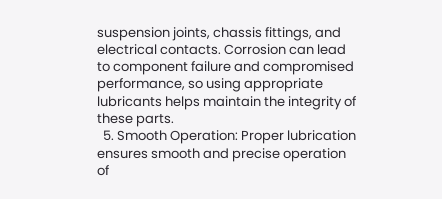suspension joints, chassis fittings, and electrical contacts. Corrosion can lead to component failure and compromised performance, so using appropriate lubricants helps maintain the integrity of these parts.
  5. Smooth Operation: Proper lubrication ensures smooth and precise operation of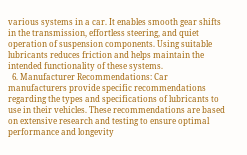various systems in a car. It enables smooth gear shifts in the transmission, effortless steering, and quiet operation of suspension components. Using suitable lubricants reduces friction and helps maintain the intended functionality of these systems.
  6. Manufacturer Recommendations: Car manufacturers provide specific recommendations regarding the types and specifications of lubricants to use in their vehicles. These recommendations are based on extensive research and testing to ensure optimal performance and longevity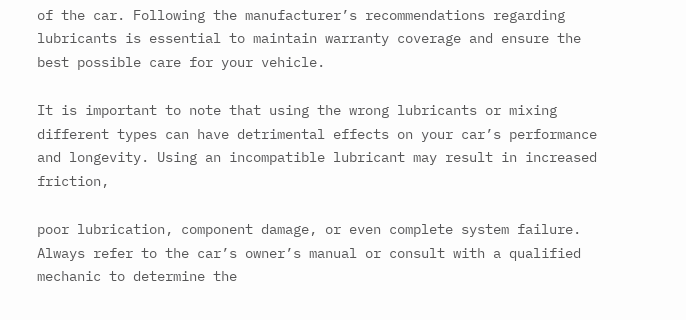of the car. Following the manufacturer’s recommendations regarding lubricants is essential to maintain warranty coverage and ensure the best possible care for your vehicle.

It is important to note that using the wrong lubricants or mixing different types can have detrimental effects on your car’s performance and longevity. Using an incompatible lubricant may result in increased friction,

poor lubrication, component damage, or even complete system failure. Always refer to the car’s owner’s manual or consult with a qualified mechanic to determine the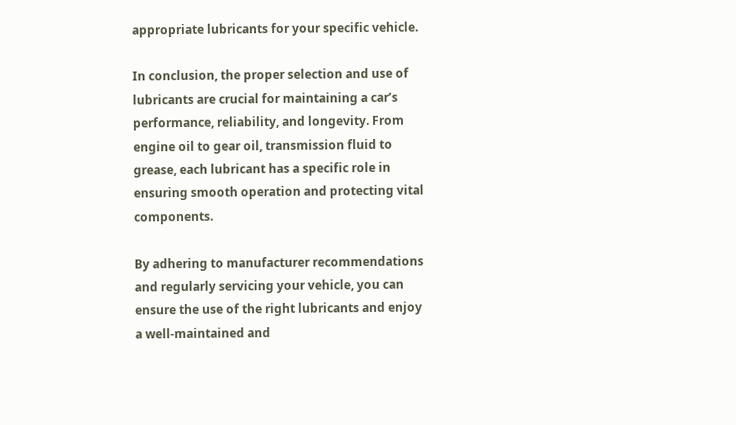appropriate lubricants for your specific vehicle.

In conclusion, the proper selection and use of lubricants are crucial for maintaining a car’s performance, reliability, and longevity. From engine oil to gear oil, transmission fluid to grease, each lubricant has a specific role in ensuring smooth operation and protecting vital components.

By adhering to manufacturer recommendations and regularly servicing your vehicle, you can ensure the use of the right lubricants and enjoy a well-maintained and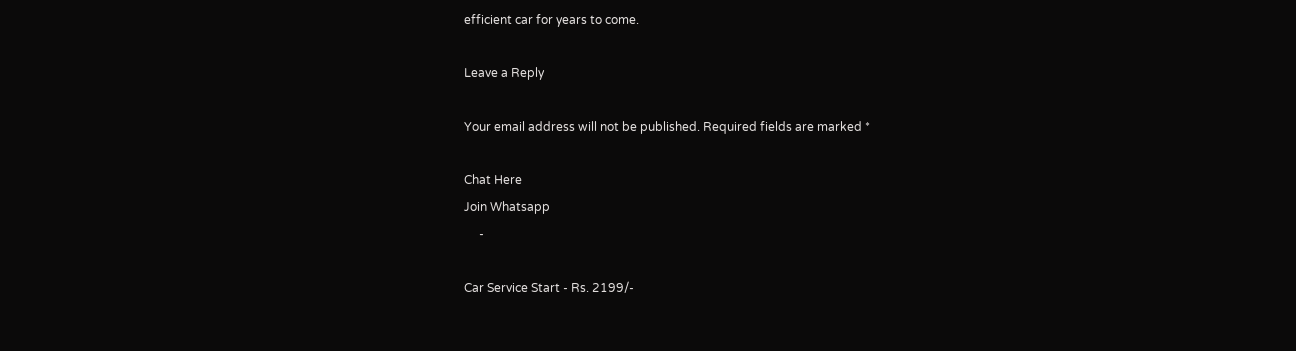efficient car for years to come.

Leave a Reply

Your email address will not be published. Required fields are marked *

Chat Here
Join Whatsapp
     -

Car Service Start - Rs. 2199/-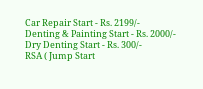Car Repair Start - Rs. 2199/-
Denting & Painting Start - Rs. 2000/-
Dry Denting Start - Rs. 300/-
RSA ( Jump Start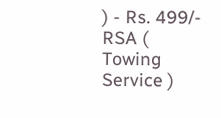) - Rs. 499/-
RSA ( Towing Service )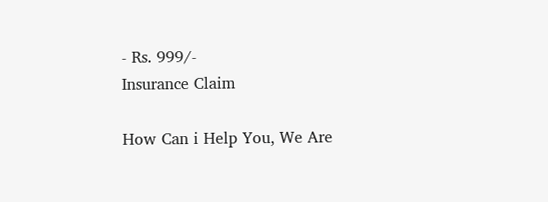- Rs. 999/-
Insurance Claim

How Can i Help You, We Are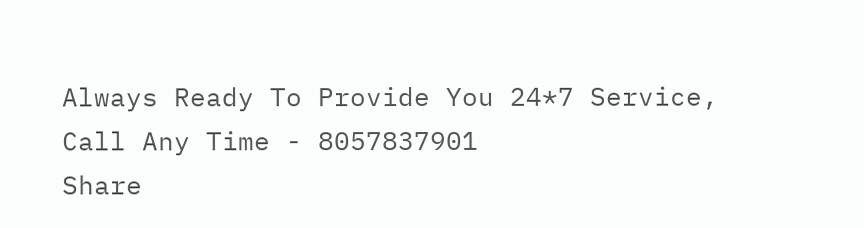Always Ready To Provide You 24*7 Service, Call Any Time - 8057837901
Share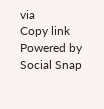via
Copy link
Powered by Social Snap